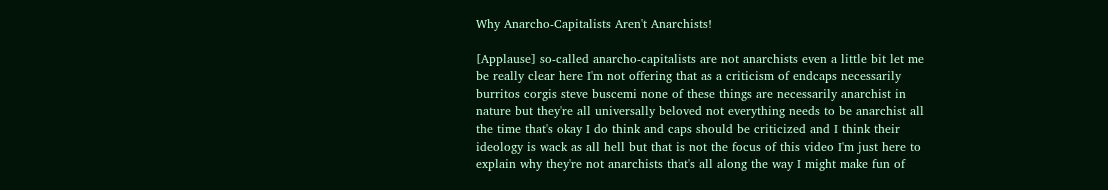Why Anarcho-Capitalists Aren't Anarchists!

[Applause] so-called anarcho-capitalists are not anarchists even a little bit let me be really clear here I'm not offering that as a criticism of endcaps necessarily burritos corgis steve buscemi none of these things are necessarily anarchist in nature but they're all universally beloved not everything needs to be anarchist all the time that's okay I do think and caps should be criticized and I think their ideology is wack as all hell but that is not the focus of this video I'm just here to explain why they're not anarchists that's all along the way I might make fun of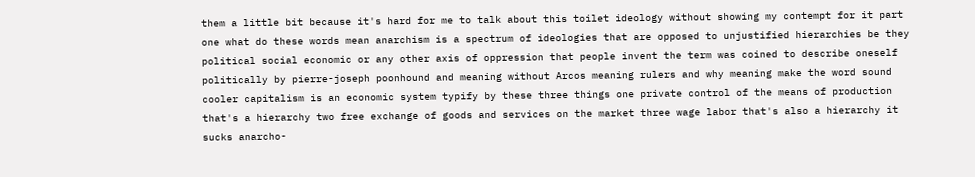them a little bit because it's hard for me to talk about this toilet ideology without showing my contempt for it part one what do these words mean anarchism is a spectrum of ideologies that are opposed to unjustified hierarchies be they political social economic or any other axis of oppression that people invent the term was coined to describe oneself politically by pierre-joseph poonhound and meaning without Arcos meaning rulers and why meaning make the word sound cooler capitalism is an economic system typify by these three things one private control of the means of production that's a hierarchy two free exchange of goods and services on the market three wage labor that's also a hierarchy it sucks anarcho-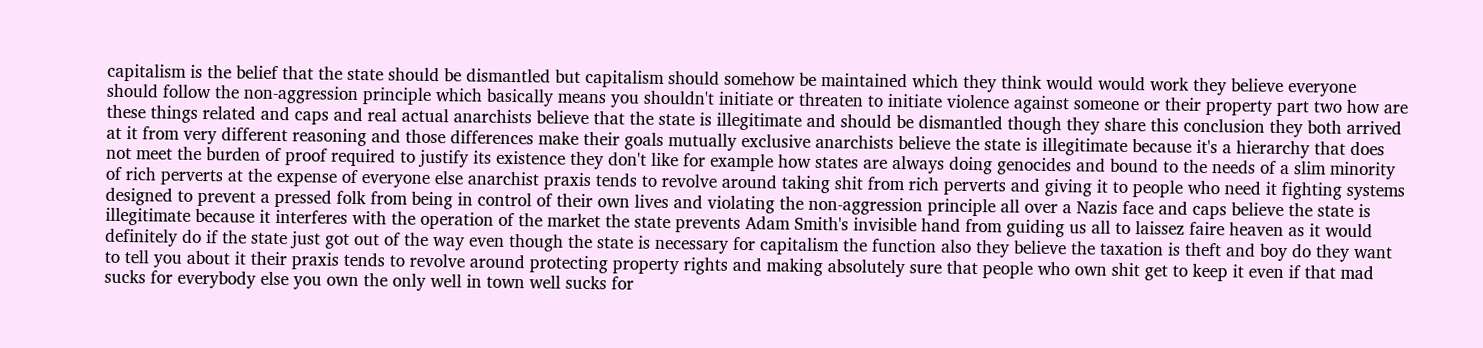capitalism is the belief that the state should be dismantled but capitalism should somehow be maintained which they think would would work they believe everyone should follow the non-aggression principle which basically means you shouldn't initiate or threaten to initiate violence against someone or their property part two how are these things related and caps and real actual anarchists believe that the state is illegitimate and should be dismantled though they share this conclusion they both arrived at it from very different reasoning and those differences make their goals mutually exclusive anarchists believe the state is illegitimate because it's a hierarchy that does not meet the burden of proof required to justify its existence they don't like for example how states are always doing genocides and bound to the needs of a slim minority of rich perverts at the expense of everyone else anarchist praxis tends to revolve around taking shit from rich perverts and giving it to people who need it fighting systems designed to prevent a pressed folk from being in control of their own lives and violating the non-aggression principle all over a Nazis face and caps believe the state is illegitimate because it interferes with the operation of the market the state prevents Adam Smith's invisible hand from guiding us all to laissez faire heaven as it would definitely do if the state just got out of the way even though the state is necessary for capitalism the function also they believe the taxation is theft and boy do they want to tell you about it their praxis tends to revolve around protecting property rights and making absolutely sure that people who own shit get to keep it even if that mad sucks for everybody else you own the only well in town well sucks for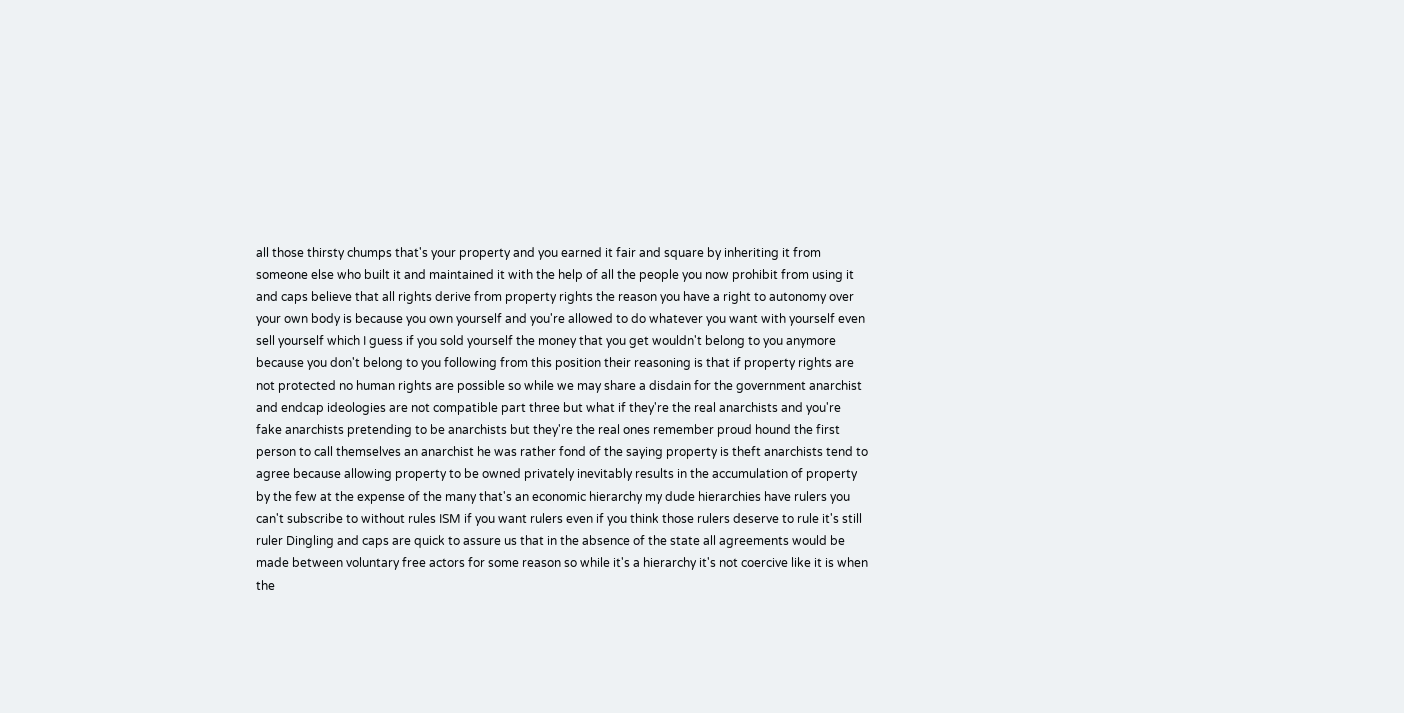all those thirsty chumps that's your property and you earned it fair and square by inheriting it from someone else who built it and maintained it with the help of all the people you now prohibit from using it and caps believe that all rights derive from property rights the reason you have a right to autonomy over your own body is because you own yourself and you're allowed to do whatever you want with yourself even sell yourself which I guess if you sold yourself the money that you get wouldn't belong to you anymore because you don't belong to you following from this position their reasoning is that if property rights are not protected no human rights are possible so while we may share a disdain for the government anarchist and endcap ideologies are not compatible part three but what if they're the real anarchists and you're fake anarchists pretending to be anarchists but they're the real ones remember proud hound the first person to call themselves an anarchist he was rather fond of the saying property is theft anarchists tend to agree because allowing property to be owned privately inevitably results in the accumulation of property by the few at the expense of the many that's an economic hierarchy my dude hierarchies have rulers you can't subscribe to without rules ISM if you want rulers even if you think those rulers deserve to rule it's still ruler Dingling and caps are quick to assure us that in the absence of the state all agreements would be made between voluntary free actors for some reason so while it's a hierarchy it's not coercive like it is when the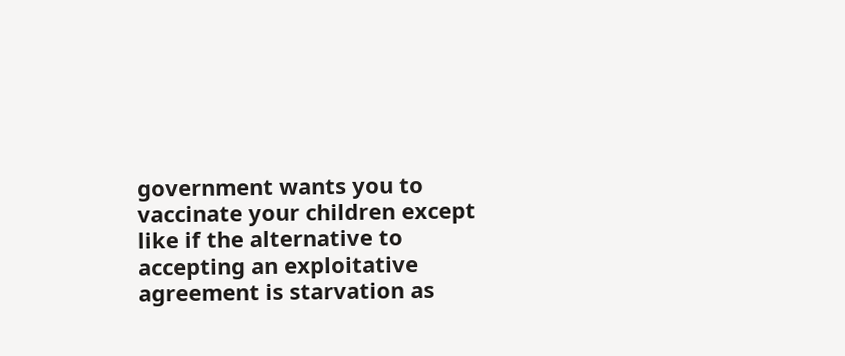government wants you to vaccinate your children except like if the alternative to accepting an exploitative agreement is starvation as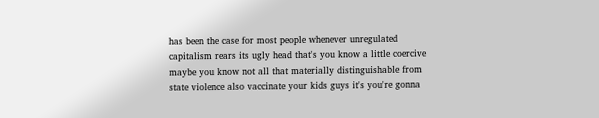has been the case for most people whenever unregulated capitalism rears its ugly head that's you know a little coercive maybe you know not all that materially distinguishable from state violence also vaccinate your kids guys it's you're gonna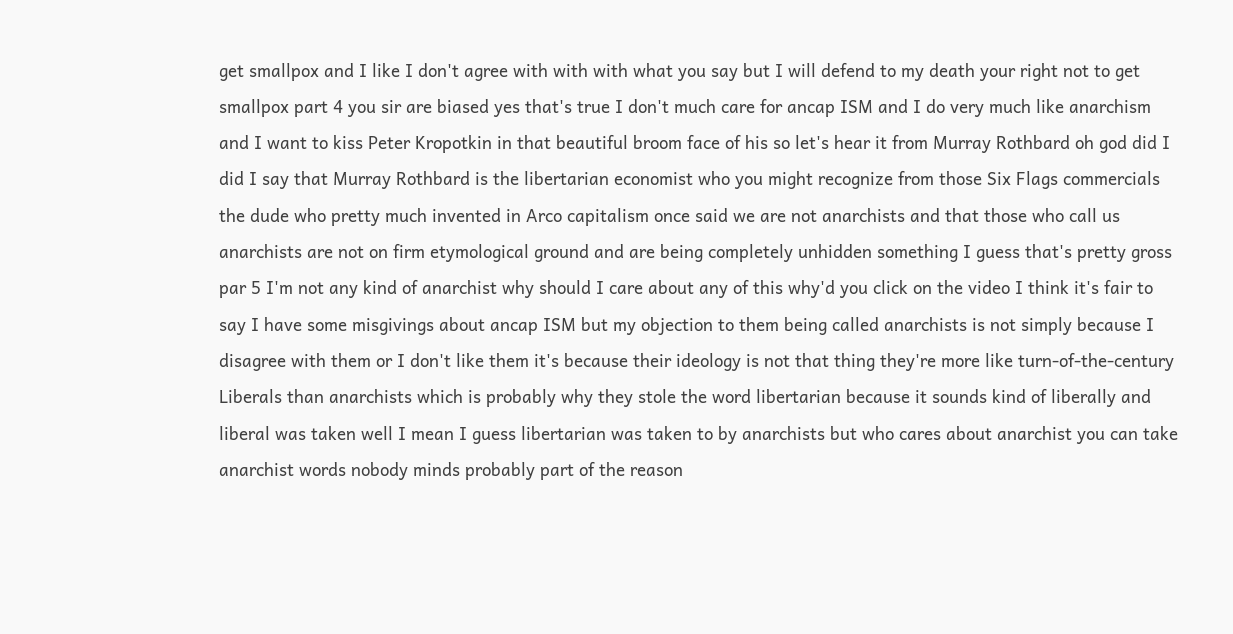get smallpox and I like I don't agree with with with what you say but I will defend to my death your right not to get smallpox part 4 you sir are biased yes that's true I don't much care for ancap ISM and I do very much like anarchism and I want to kiss Peter Kropotkin in that beautiful broom face of his so let's hear it from Murray Rothbard oh god did I did I say that Murray Rothbard is the libertarian economist who you might recognize from those Six Flags commercials the dude who pretty much invented in Arco capitalism once said we are not anarchists and that those who call us anarchists are not on firm etymological ground and are being completely unhidden something I guess that's pretty gross par 5 I'm not any kind of anarchist why should I care about any of this why'd you click on the video I think it's fair to say I have some misgivings about ancap ISM but my objection to them being called anarchists is not simply because I disagree with them or I don't like them it's because their ideology is not that thing they're more like turn-of-the-century Liberals than anarchists which is probably why they stole the word libertarian because it sounds kind of liberally and liberal was taken well I mean I guess libertarian was taken to by anarchists but who cares about anarchist you can take anarchist words nobody minds probably part of the reason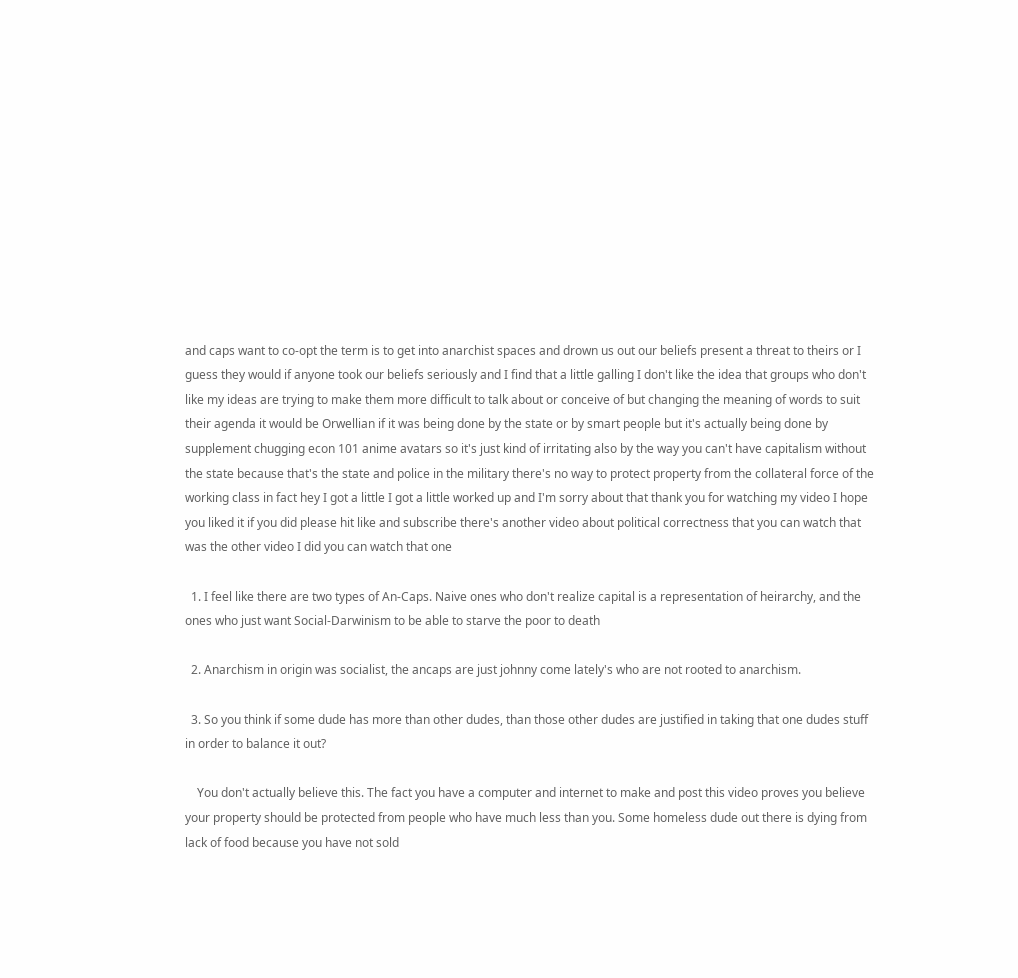and caps want to co-opt the term is to get into anarchist spaces and drown us out our beliefs present a threat to theirs or I guess they would if anyone took our beliefs seriously and I find that a little galling I don't like the idea that groups who don't like my ideas are trying to make them more difficult to talk about or conceive of but changing the meaning of words to suit their agenda it would be Orwellian if it was being done by the state or by smart people but it's actually being done by supplement chugging econ 101 anime avatars so it's just kind of irritating also by the way you can't have capitalism without the state because that's the state and police in the military there's no way to protect property from the collateral force of the working class in fact hey I got a little I got a little worked up and I'm sorry about that thank you for watching my video I hope you liked it if you did please hit like and subscribe there's another video about political correctness that you can watch that was the other video I did you can watch that one

  1. I feel like there are two types of An-Caps. Naive ones who don't realize capital is a representation of heirarchy, and the ones who just want Social-Darwinism to be able to starve the poor to death

  2. Anarchism in origin was socialist, the ancaps are just johnny come lately's who are not rooted to anarchism.

  3. So you think if some dude has more than other dudes, than those other dudes are justified in taking that one dudes stuff in order to balance it out?

    You don't actually believe this. The fact you have a computer and internet to make and post this video proves you believe your property should be protected from people who have much less than you. Some homeless dude out there is dying from lack of food because you have not sold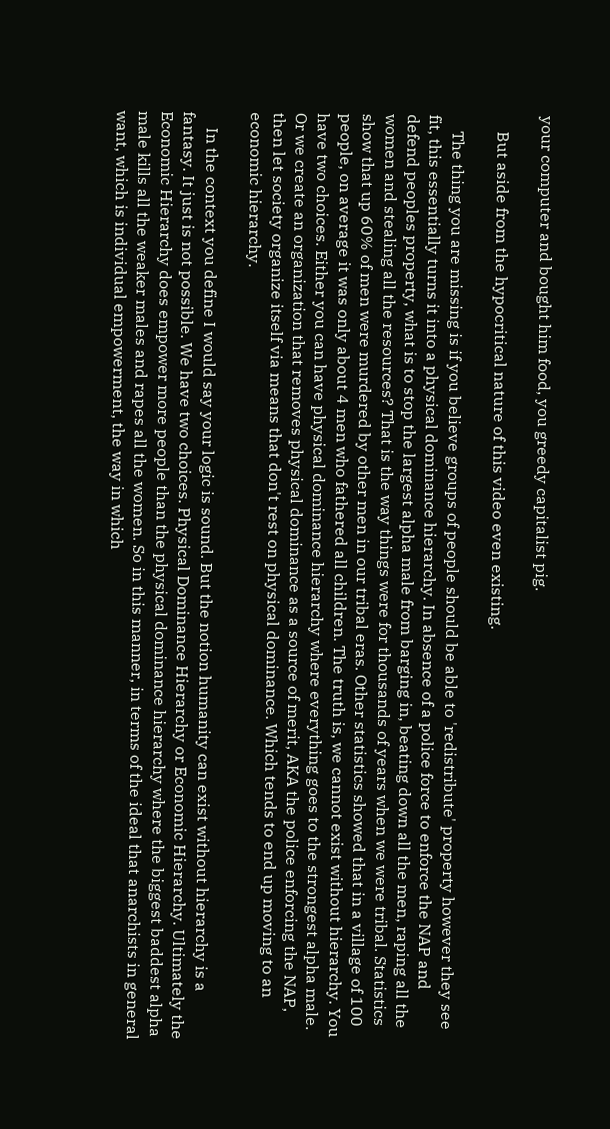your computer and bought him food, you greedy capitalist pig.

    But aside from the hypocritical nature of this video even existing.

    The thing you are missing is if you believe groups of people should be able to 'redistribute' property however they see fit, this essentially turns it into a physical dominance hierarchy. In absence of a police force to enforce the NAP and defend peoples property, what is to stop the largest alpha male from barging in, beating down all the men, raping all the women and stealing all the resources? That is the way things were for thousands of years when we were tribal. Statistics show that up 60% of men were murdered by other men in our tribal eras. Other statistics showed that in a village of 100 people, on average it was only about 4 men who fathered all children. The truth is, we cannot exist without hierarchy. You have two choices. Either you can have physical dominance hierarchy where everything goes to the strongest alpha male. Or we create an organization that removes physical dominance as a source of merit, AKA the police enforcing the NAP, then let society organize itself via means that don't rest on physical dominance. Which tends to end up moving to an economic hierarchy.

    In the context you define I would say your logic is sound. But the notion humanity can exist without hierarchy is a fantasy. It just is not possible. We have two choices. Physical Dominance Hierarchy or Economic Hierarchy. Ultimately the Economic Hierarchy does empower more people than the physical dominance hierarchy where the biggest baddest alpha male kills all the weaker males and rapes all the women. So in this manner, in terms of the ideal that anarchists in general want, which is individual empowerment, the way in which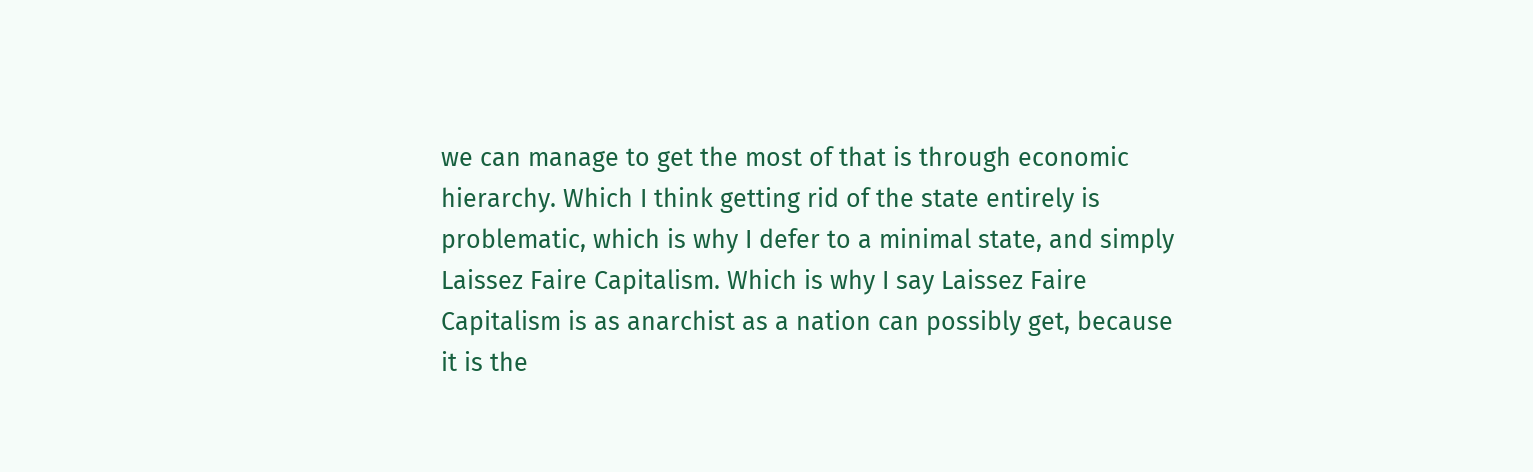we can manage to get the most of that is through economic hierarchy. Which I think getting rid of the state entirely is problematic, which is why I defer to a minimal state, and simply Laissez Faire Capitalism. Which is why I say Laissez Faire Capitalism is as anarchist as a nation can possibly get, because it is the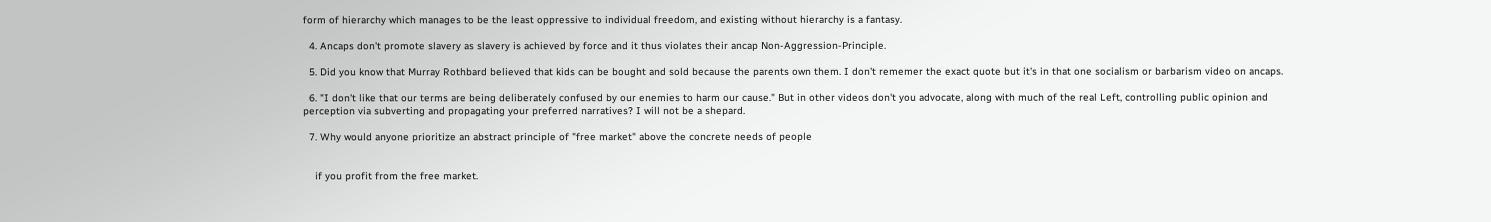form of hierarchy which manages to be the least oppressive to individual freedom, and existing without hierarchy is a fantasy.

  4. Ancaps don't promote slavery as slavery is achieved by force and it thus violates their ancap Non-Aggression-Principle.

  5. Did you know that Murray Rothbard believed that kids can be bought and sold because the parents own them. I don't rememer the exact quote but it's in that one socialism or barbarism video on ancaps.

  6. "I don't like that our terms are being deliberately confused by our enemies to harm our cause." But in other videos don't you advocate, along with much of the real Left, controlling public opinion and perception via subverting and propagating your preferred narratives? I will not be a shepard.

  7. Why would anyone prioritize an abstract principle of "free market" above the concrete needs of people


    if you profit from the free market.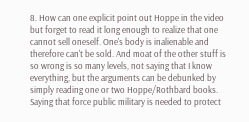8. How can one explicit point out Hoppe in the video but forget to read it long enough to realize that one cannot sell oneself. One's body is inalienable and therefore can't be sold. And moat of the other stuff is so wrong is so many levels, not saying that I know everything, but the arguments can be debunked by simply reading one or two Hoppe/Rothbard books. Saying that force public military is needed to protect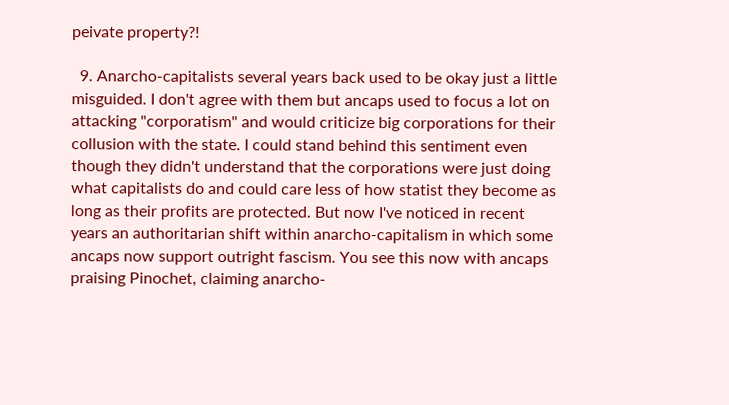peivate property?!

  9. Anarcho-capitalists several years back used to be okay just a little misguided. I don't agree with them but ancaps used to focus a lot on attacking "corporatism" and would criticize big corporations for their collusion with the state. I could stand behind this sentiment even though they didn't understand that the corporations were just doing what capitalists do and could care less of how statist they become as long as their profits are protected. But now I've noticed in recent years an authoritarian shift within anarcho-capitalism in which some ancaps now support outright fascism. You see this now with ancaps praising Pinochet, claiming anarcho-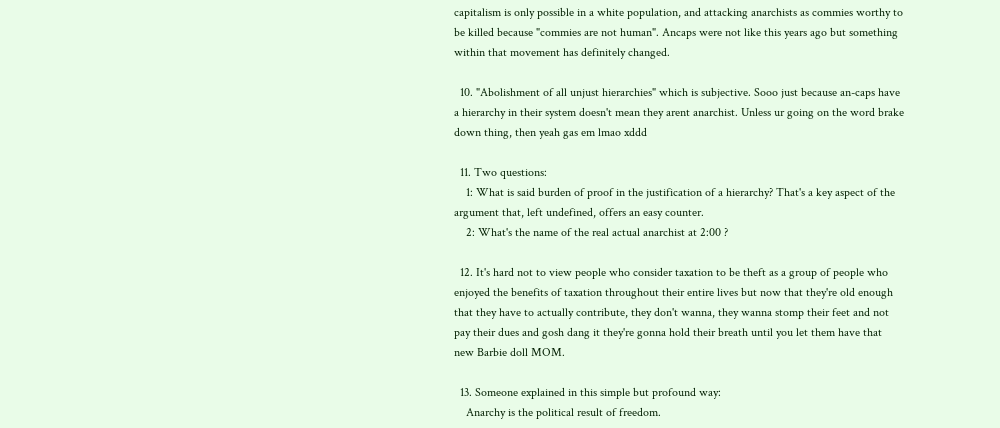capitalism is only possible in a white population, and attacking anarchists as commies worthy to be killed because "commies are not human". Ancaps were not like this years ago but something within that movement has definitely changed.

  10. "Abolishment of all unjust hierarchies" which is subjective. Sooo just because an-caps have a hierarchy in their system doesn't mean they arent anarchist. Unless ur going on the word brake down thing, then yeah gas em lmao xddd

  11. Two questions:
    1: What is said burden of proof in the justification of a hierarchy? That's a key aspect of the argument that, left undefined, offers an easy counter.
    2: What's the name of the real actual anarchist at 2:00 ?

  12. It's hard not to view people who consider taxation to be theft as a group of people who enjoyed the benefits of taxation throughout their entire lives but now that they're old enough that they have to actually contribute, they don't wanna, they wanna stomp their feet and not pay their dues and gosh dang it they're gonna hold their breath until you let them have that new Barbie doll MOM.

  13. Someone explained in this simple but profound way:
    Anarchy is the political result of freedom.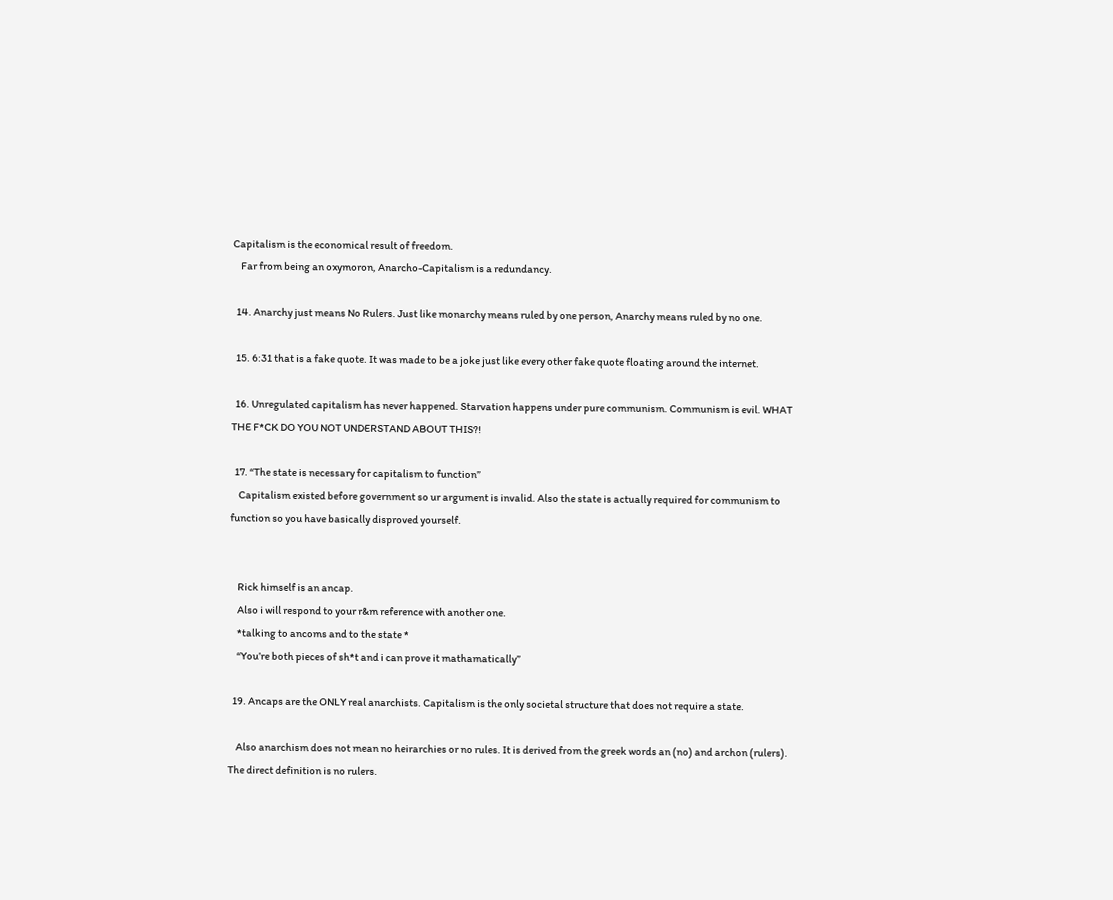Capitalism is the economical result of freedom.
    Far from being an oxymoron, Anarcho-Capitalism is a redundancy.

  14. Anarchy just means No Rulers. Just like monarchy means ruled by one person, Anarchy means ruled by no one.

  15. 6:31 that is a fake quote. It was made to be a joke just like every other fake quote floating around the internet.

  16. Unregulated capitalism has never happened. Starvation happens under pure communism. Communism is evil. WHAT THE F*CK DO YOU NOT UNDERSTAND ABOUT THIS?!

  17. “The state is necessary for capitalism to function”
    Capitalism existed before government so ur argument is invalid. Also the state is actually required for communism to function so you have basically disproved yourself.


    Rick himself is an ancap.
    Also i will respond to your r&m reference with another one.
    *talking to ancoms and to the state *
    “You’re both pieces of sh*t and i can prove it mathamatically”

  19. Ancaps are the ONLY real anarchists. Capitalism is the only societal structure that does not require a state.

    Also anarchism does not mean no heirarchies or no rules. It is derived from the greek words an (no) and archon (rulers). The direct definition is no rulers.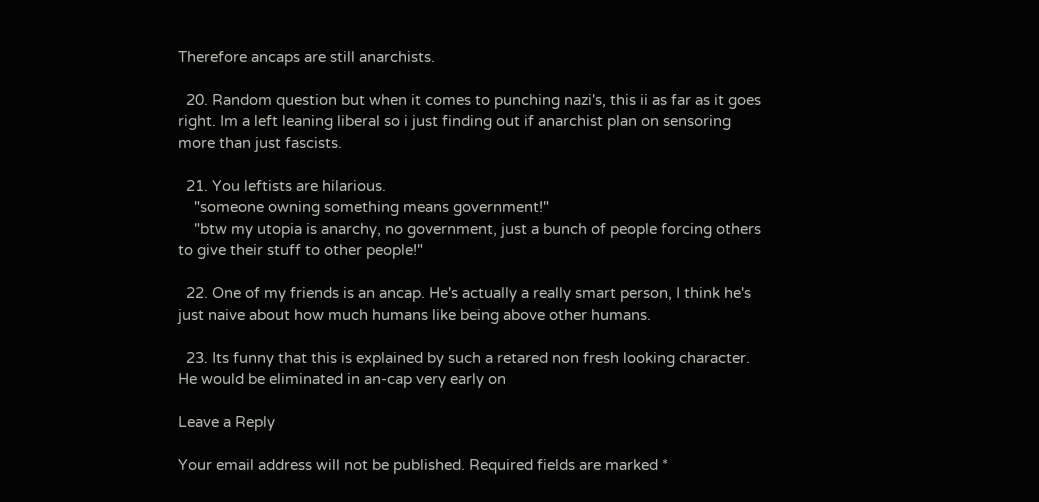Therefore ancaps are still anarchists.

  20. Random question but when it comes to punching nazi's, this ii as far as it goes right. Im a left leaning liberal so i just finding out if anarchist plan on sensoring more than just fascists.

  21. You leftists are hilarious.
    "someone owning something means government!"
    "btw my utopia is anarchy, no government, just a bunch of people forcing others to give their stuff to other people!"

  22. One of my friends is an ancap. He's actually a really smart person, I think he's just naive about how much humans like being above other humans.

  23. Its funny that this is explained by such a retared non fresh looking character. He would be eliminated in an-cap very early on

Leave a Reply

Your email address will not be published. Required fields are marked *